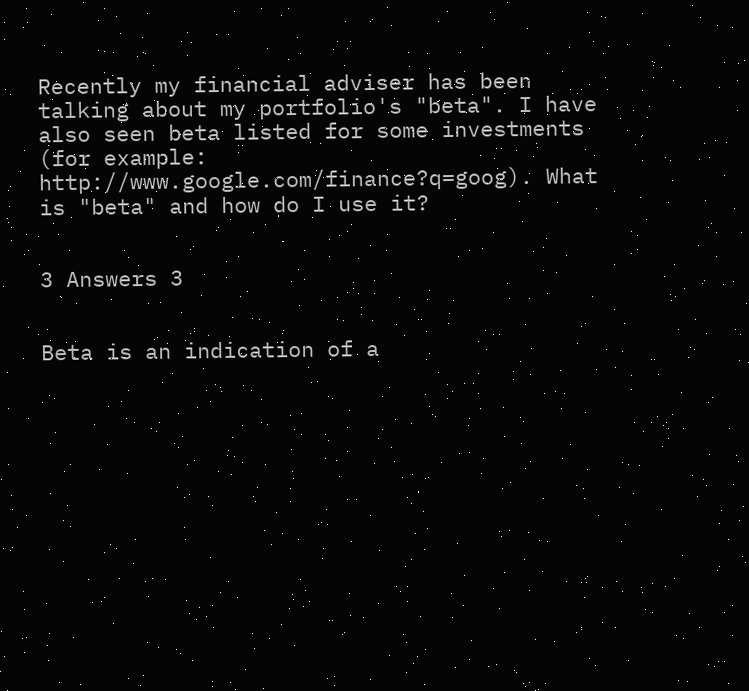Recently my financial adviser has been talking about my portfolio's "beta". I have also seen beta listed for some investments (for example: http://www.google.com/finance?q=goog). What is "beta" and how do I use it?


3 Answers 3


Beta is an indication of a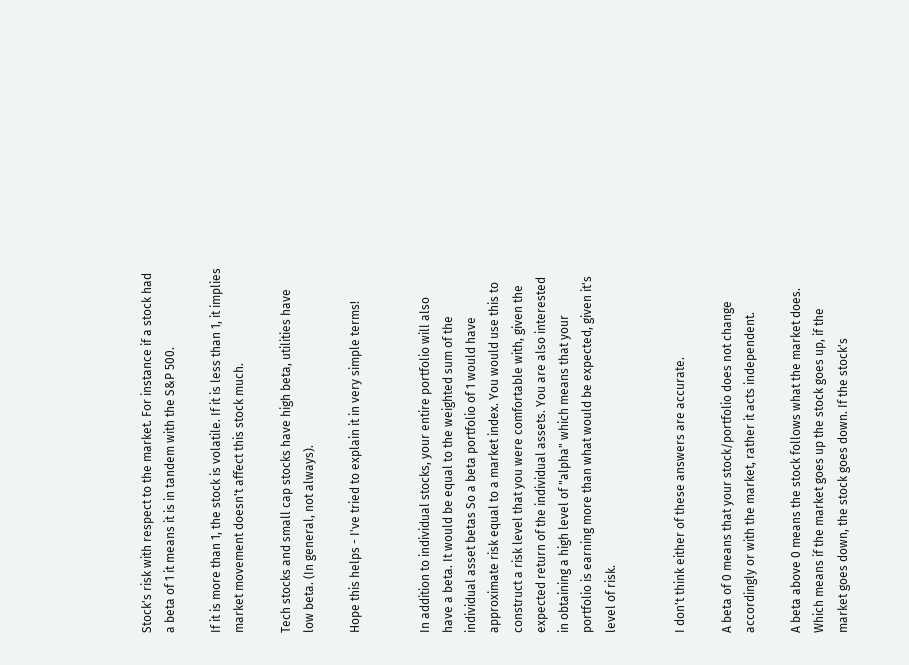Stock's risk with respect to the market. For instance if a stock had a beta of 1 it means it is in tandem with the S&P 500.

If it is more than 1, the stock is volatile. If it is less than 1, it implies market movement doesn't affect this stock much.

Tech stocks and small cap stocks have high beta, utilities have low beta. (In general, not always).

Hope this helps - I've tried to explain it in very simple terms!


In addition to individual stocks, your entire portfolio will also have a beta. It would be equal to the weighted sum of the individual asset betas So a beta portfolio of 1 would have approximate risk equal to a market index. You would use this to construct a risk level that you were comfortable with, given the expected return of the individual assets. You are also interested in obtaining a high level of "alpha" which means that your portfolio is earning more than what would be expected, given it's level of risk.


I don't think either of these answers are accurate.

A beta of 0 means that your stock/portfolio does not change accordingly or with the market, rather it acts independent.

A beta above 0 means the stock follows what the market does. Which means if the market goes up the stock goes up, if the market goes down, the stock goes down. If the stock's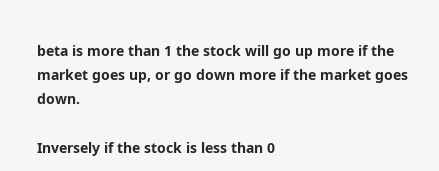beta is more than 1 the stock will go up more if the market goes up, or go down more if the market goes down.

Inversely if the stock is less than 0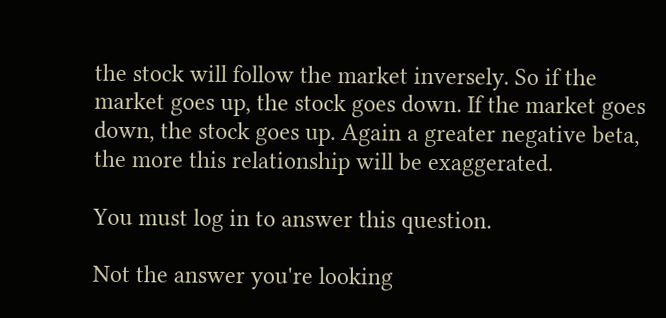the stock will follow the market inversely. So if the market goes up, the stock goes down. If the market goes down, the stock goes up. Again a greater negative beta, the more this relationship will be exaggerated.

You must log in to answer this question.

Not the answer you're looking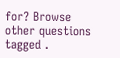for? Browse other questions tagged .